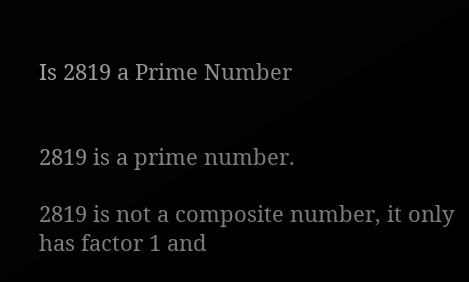Is 2819 a Prime Number


2819 is a prime number.

2819 is not a composite number, it only has factor 1 and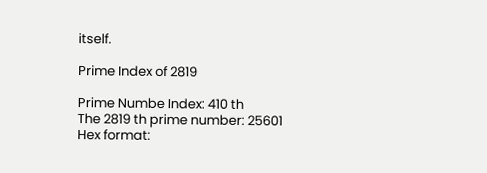itself.

Prime Index of 2819

Prime Numbe Index: 410 th
The 2819 th prime number: 25601
Hex format: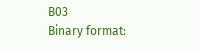B03
Binary format: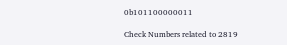0b101100000011

Check Numbers related to 2819